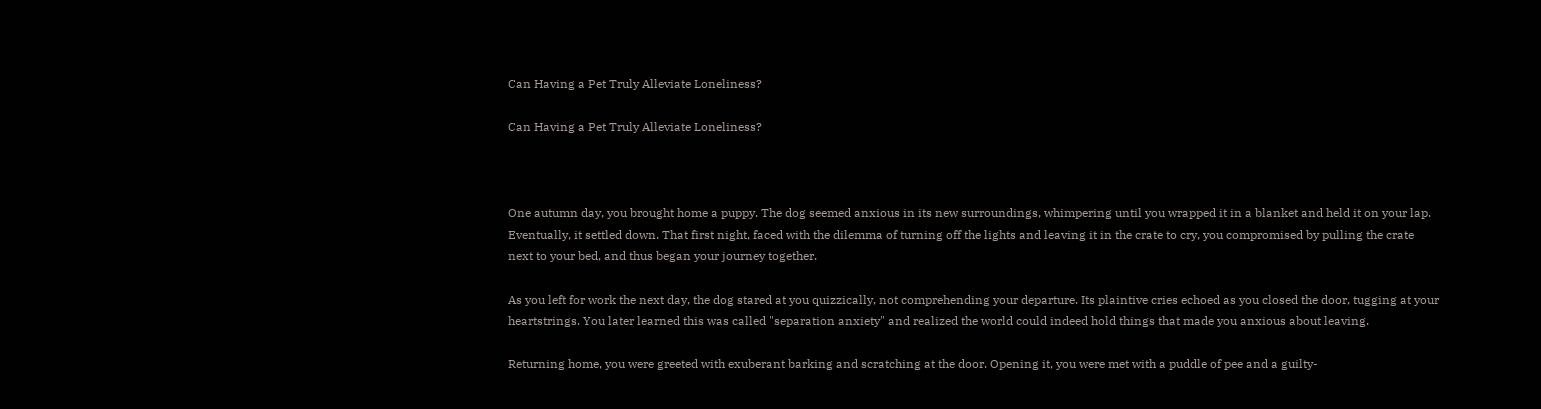Can Having a Pet Truly Alleviate Loneliness?

Can Having a Pet Truly Alleviate Loneliness?



One autumn day, you brought home a puppy. The dog seemed anxious in its new surroundings, whimpering until you wrapped it in a blanket and held it on your lap. Eventually, it settled down. That first night, faced with the dilemma of turning off the lights and leaving it in the crate to cry, you compromised by pulling the crate next to your bed, and thus began your journey together.

As you left for work the next day, the dog stared at you quizzically, not comprehending your departure. Its plaintive cries echoed as you closed the door, tugging at your heartstrings. You later learned this was called "separation anxiety" and realized the world could indeed hold things that made you anxious about leaving.

Returning home, you were greeted with exuberant barking and scratching at the door. Opening it, you were met with a puddle of pee and a guilty-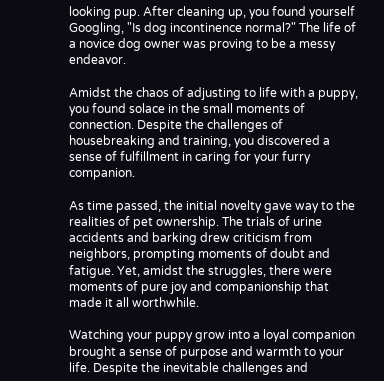looking pup. After cleaning up, you found yourself Googling, "Is dog incontinence normal?" The life of a novice dog owner was proving to be a messy endeavor.

Amidst the chaos of adjusting to life with a puppy, you found solace in the small moments of connection. Despite the challenges of housebreaking and training, you discovered a sense of fulfillment in caring for your furry companion.

As time passed, the initial novelty gave way to the realities of pet ownership. The trials of urine accidents and barking drew criticism from neighbors, prompting moments of doubt and fatigue. Yet, amidst the struggles, there were moments of pure joy and companionship that made it all worthwhile.

Watching your puppy grow into a loyal companion brought a sense of purpose and warmth to your life. Despite the inevitable challenges and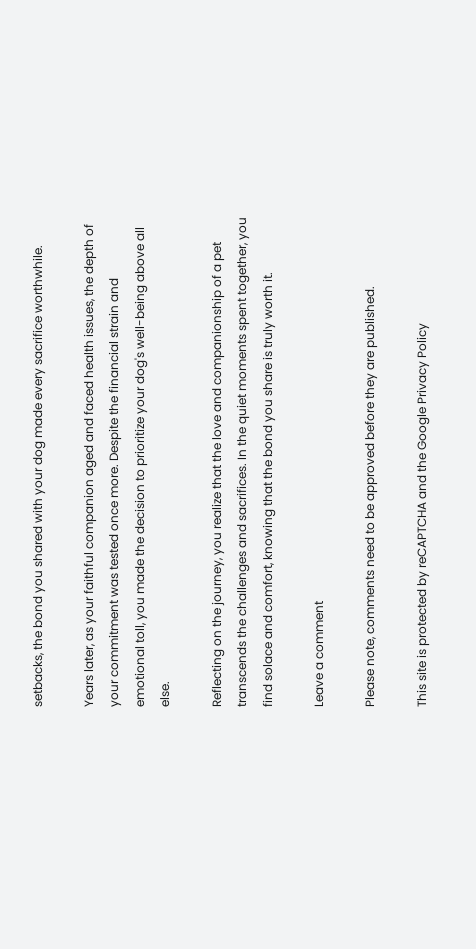setbacks, the bond you shared with your dog made every sacrifice worthwhile.

Years later, as your faithful companion aged and faced health issues, the depth of your commitment was tested once more. Despite the financial strain and emotional toll, you made the decision to prioritize your dog's well-being above all else.

Reflecting on the journey, you realize that the love and companionship of a pet transcends the challenges and sacrifices. In the quiet moments spent together, you find solace and comfort, knowing that the bond you share is truly worth it.

Leave a comment

Please note, comments need to be approved before they are published.

This site is protected by reCAPTCHA and the Google Privacy Policy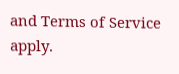and Terms of Service apply.